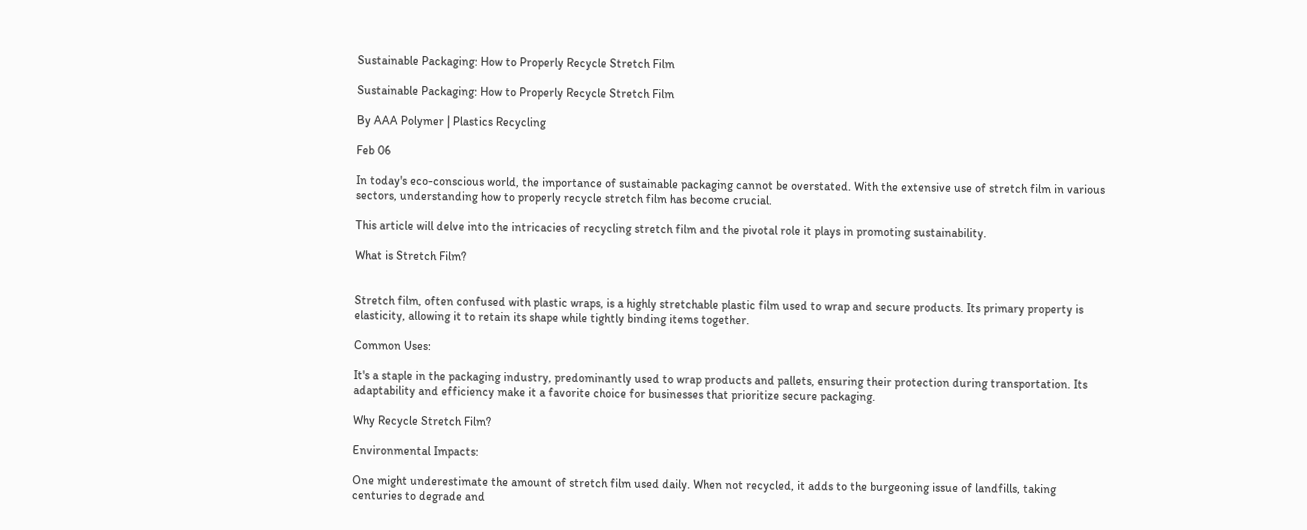Sustainable Packaging: How to Properly Recycle Stretch Film

Sustainable Packaging: How to Properly Recycle Stretch Film

By AAA Polymer | Plastics Recycling

Feb 06

In today's eco-conscious world, the importance of sustainable packaging cannot be overstated. With the extensive use of stretch film in various sectors, understanding how to properly recycle stretch film has become crucial.

This article will delve into the intricacies of recycling stretch film and the pivotal role it plays in promoting sustainability.

What is Stretch Film?


Stretch film, often confused with plastic wraps, is a highly stretchable plastic film used to wrap and secure products. Its primary property is elasticity, allowing it to retain its shape while tightly binding items together.

Common Uses:

It's a staple in the packaging industry, predominantly used to wrap products and pallets, ensuring their protection during transportation. Its adaptability and efficiency make it a favorite choice for businesses that prioritize secure packaging.

Why Recycle Stretch Film?

Environmental Impacts:

One might underestimate the amount of stretch film used daily. When not recycled, it adds to the burgeoning issue of landfills, taking centuries to degrade and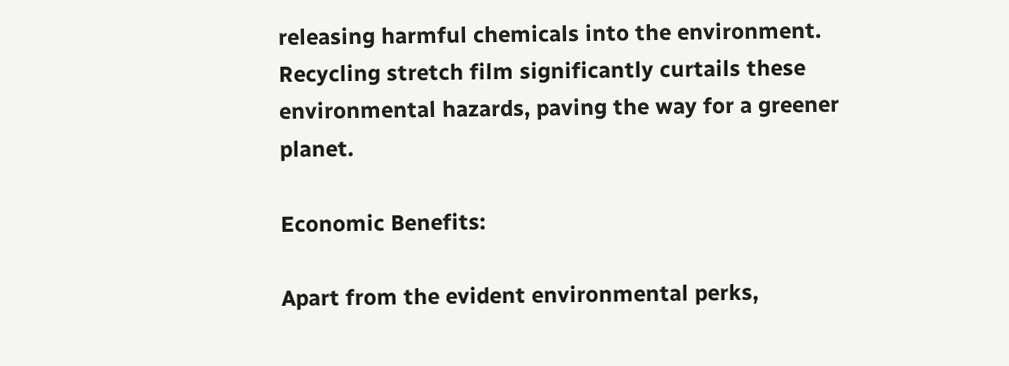releasing harmful chemicals into the environment. Recycling stretch film significantly curtails these environmental hazards, paving the way for a greener planet.

Economic Benefits:

Apart from the evident environmental perks,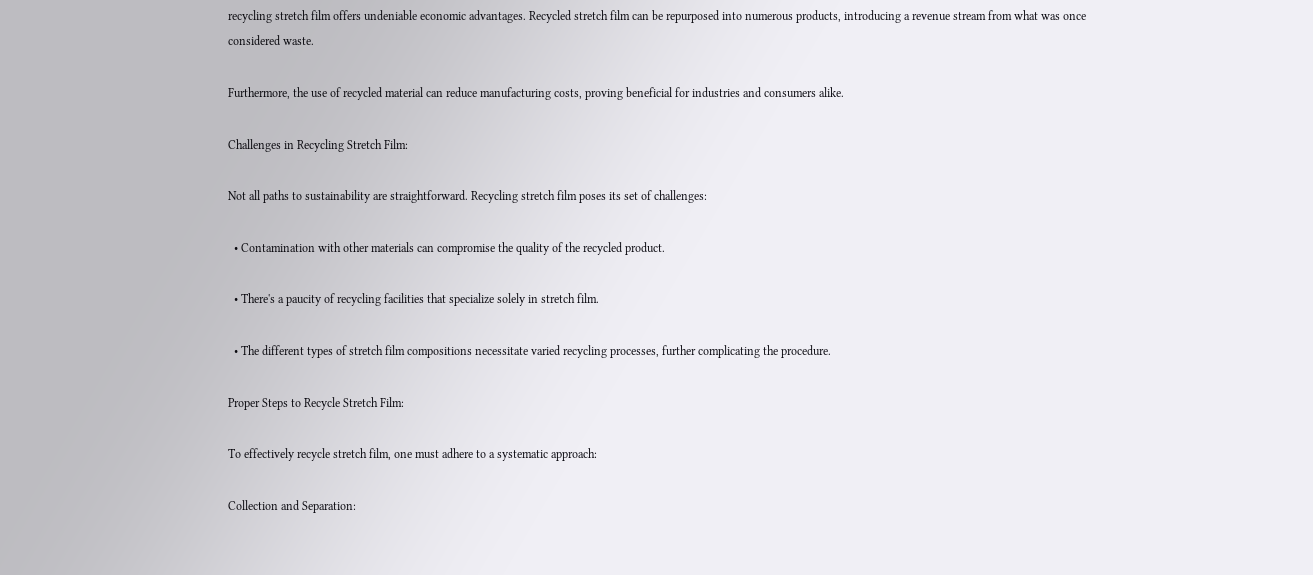recycling stretch film offers undeniable economic advantages. Recycled stretch film can be repurposed into numerous products, introducing a revenue stream from what was once considered waste.

Furthermore, the use of recycled material can reduce manufacturing costs, proving beneficial for industries and consumers alike.

Challenges in Recycling Stretch Film:

Not all paths to sustainability are straightforward. Recycling stretch film poses its set of challenges:

  • Contamination with other materials can compromise the quality of the recycled product.

  • There's a paucity of recycling facilities that specialize solely in stretch film.

  • The different types of stretch film compositions necessitate varied recycling processes, further complicating the procedure.

Proper Steps to Recycle Stretch Film:

To effectively recycle stretch film, one must adhere to a systematic approach:

Collection and Separation: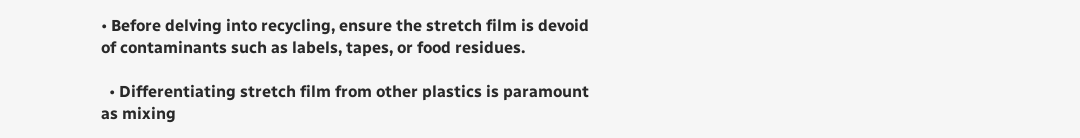• Before delving into recycling, ensure the stretch film is devoid of contaminants such as labels, tapes, or food residues.

  • Differentiating stretch film from other plastics is paramount as mixing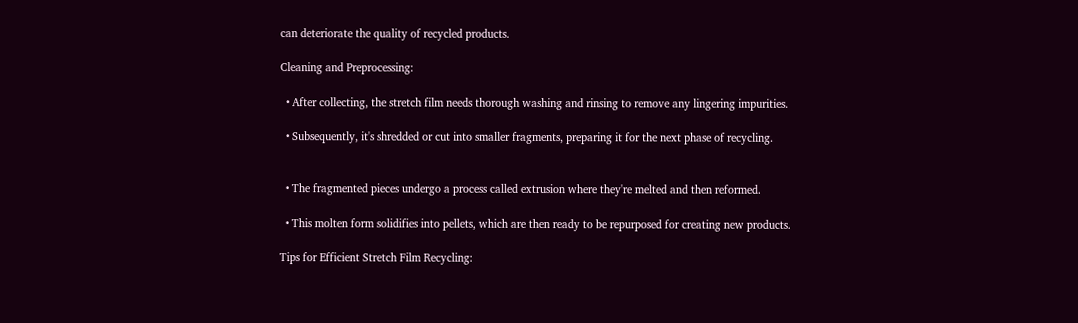can deteriorate the quality of recycled products.

Cleaning and Preprocessing:

  • After collecting, the stretch film needs thorough washing and rinsing to remove any lingering impurities.

  • Subsequently, it's shredded or cut into smaller fragments, preparing it for the next phase of recycling.


  • The fragmented pieces undergo a process called extrusion where they're melted and then reformed.

  • This molten form solidifies into pellets, which are then ready to be repurposed for creating new products.

Tips for Efficient Stretch Film Recycling: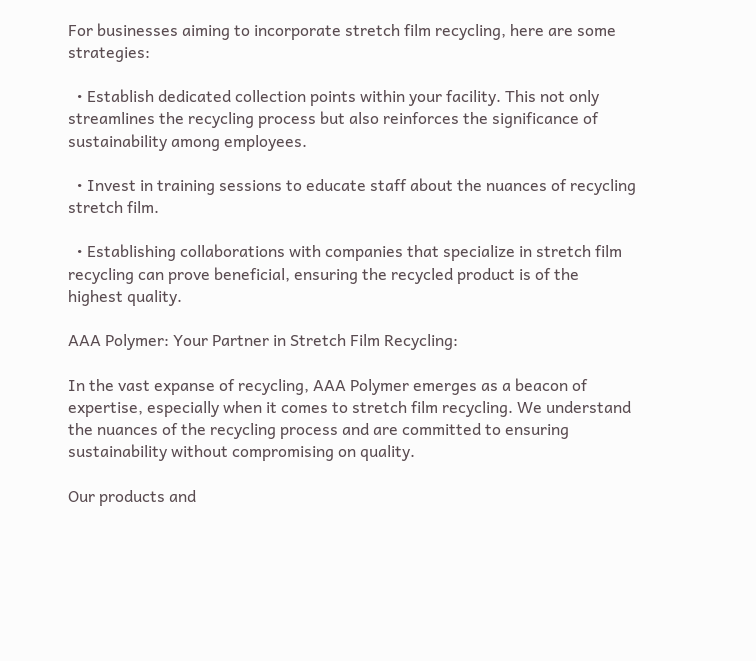For businesses aiming to incorporate stretch film recycling, here are some strategies:

  • Establish dedicated collection points within your facility. This not only streamlines the recycling process but also reinforces the significance of sustainability among employees.

  • Invest in training sessions to educate staff about the nuances of recycling stretch film.

  • Establishing collaborations with companies that specialize in stretch film recycling can prove beneficial, ensuring the recycled product is of the highest quality.

AAA Polymer: Your Partner in Stretch Film Recycling:

In the vast expanse of recycling, AAA Polymer emerges as a beacon of expertise, especially when it comes to stretch film recycling. We understand the nuances of the recycling process and are committed to ensuring sustainability without compromising on quality.

Our products and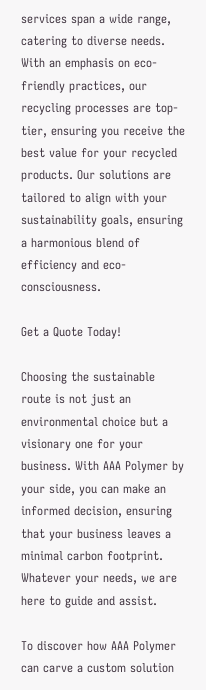services span a wide range, catering to diverse needs. With an emphasis on eco-friendly practices, our recycling processes are top-tier, ensuring you receive the best value for your recycled products. Our solutions are tailored to align with your sustainability goals, ensuring a harmonious blend of efficiency and eco-consciousness.

Get a Quote Today!

Choosing the sustainable route is not just an environmental choice but a visionary one for your business. With AAA Polymer by your side, you can make an informed decision, ensuring that your business leaves a minimal carbon footprint. Whatever your needs, we are here to guide and assist.

To discover how AAA Polymer can carve a custom solution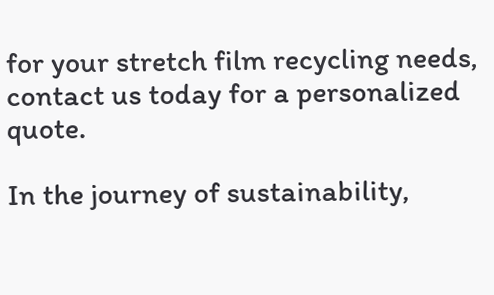for your stretch film recycling needs, contact us today for a personalized quote.

In the journey of sustainability,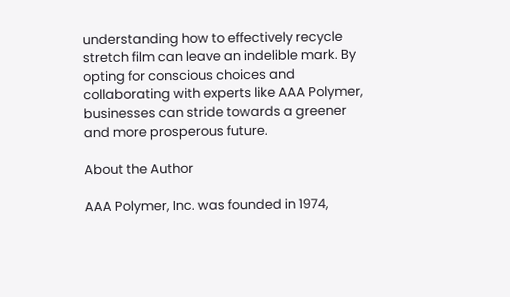understanding how to effectively recycle stretch film can leave an indelible mark. By opting for conscious choices and collaborating with experts like AAA Polymer, businesses can stride towards a greener and more prosperous future.

About the Author

AAA Polymer, Inc. was founded in 1974,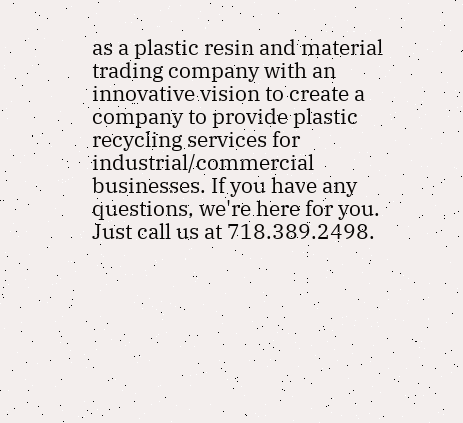as a plastic resin and material trading company with an innovative vision to create a company to provide plastic recycling services for industrial/commercial businesses. If you have any questions, we're here for you. Just call us at 718.389.2498.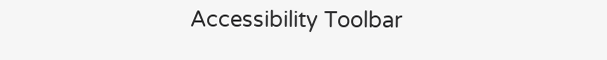Accessibility Toolbar